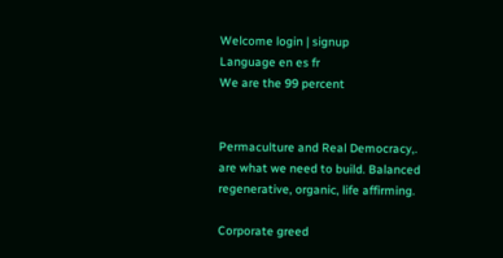Welcome login | signup
Language en es fr
We are the 99 percent


Permaculture and Real Democracy,. are what we need to build. Balanced regenerative, organic, life affirming.

Corporate greed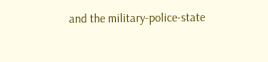and the military-police-state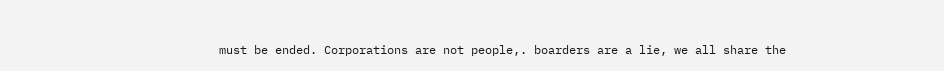must be ended. Corporations are not people,. boarders are a lie, we all share the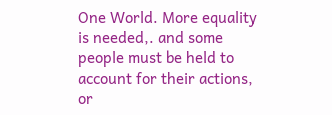One World. More equality is needed,. and some people must be held to account for their actions, or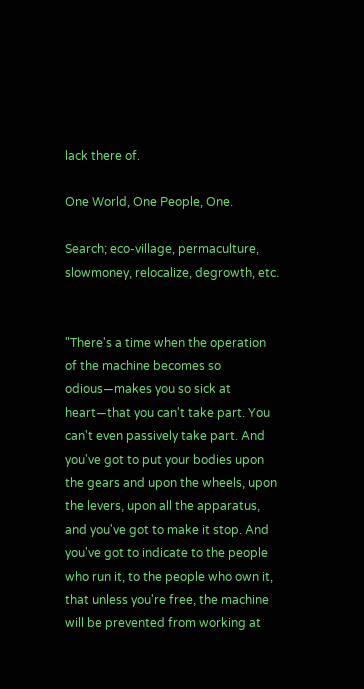lack there of.

One World, One People, One.

Search; eco-village, permaculture, slowmoney, relocalize, degrowth, etc.


"There's a time when the operation of the machine becomes so odious—makes you so sick at heart—that you can't take part. You can't even passively take part. And you've got to put your bodies upon the gears and upon the wheels, upon the levers, upon all the apparatus, and you've got to make it stop. And you've got to indicate to the people who run it, to the people who own it, that unless you're free, the machine will be prevented from working at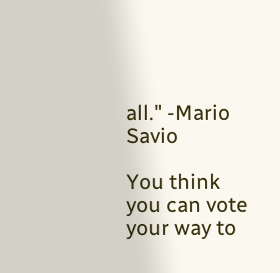all." -Mario Savio

You think you can vote your way to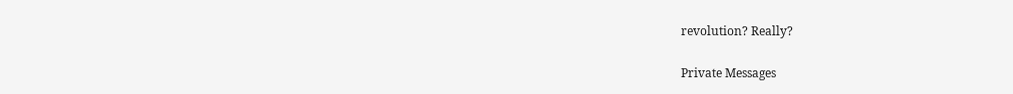revolution? Really?

Private Messages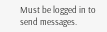Must be logged in to send messages.